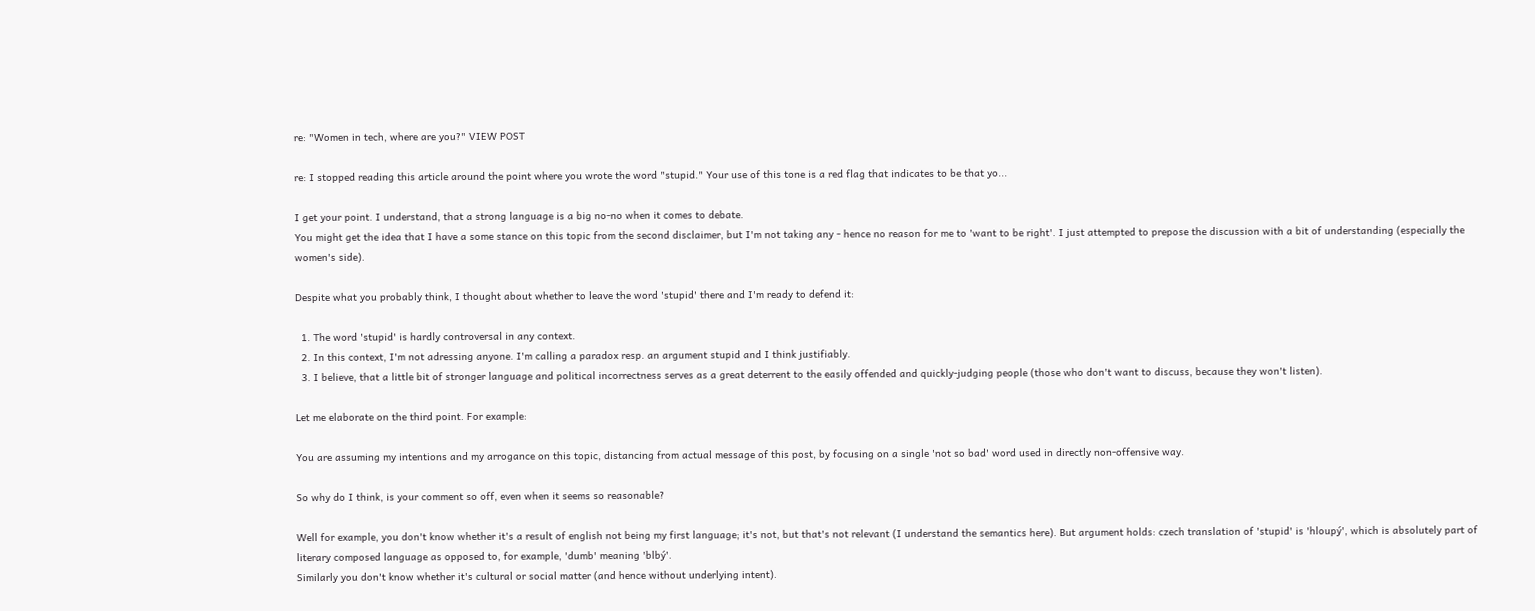re: "Women in tech, where are you?" VIEW POST

re: I stopped reading this article around the point where you wrote the word "stupid." Your use of this tone is a red flag that indicates to be that yo...

I get your point. I understand, that a strong language is a big no-no when it comes to debate.
You might get the idea that I have a some stance on this topic from the second disclaimer, but I'm not taking any - hence no reason for me to 'want to be right'. I just attempted to prepose the discussion with a bit of understanding (especially the women's side).

Despite what you probably think, I thought about whether to leave the word 'stupid' there and I'm ready to defend it:

  1. The word 'stupid' is hardly controversal in any context.
  2. In this context, I'm not adressing anyone. I'm calling a paradox resp. an argument stupid and I think justifiably.
  3. I believe, that a little bit of stronger language and political incorrectness serves as a great deterrent to the easily offended and quickly-judging people (those who don't want to discuss, because they won't listen).

Let me elaborate on the third point. For example:

You are assuming my intentions and my arrogance on this topic, distancing from actual message of this post, by focusing on a single 'not so bad' word used in directly non-offensive way.

So why do I think, is your comment so off, even when it seems so reasonable?

Well for example, you don't know whether it's a result of english not being my first language; it's not, but that's not relevant (I understand the semantics here). But argument holds: czech translation of 'stupid' is 'hloupý', which is absolutely part of literary composed language as opposed to, for example, 'dumb' meaning 'blbý'.
Similarly you don't know whether it's cultural or social matter (and hence without underlying intent).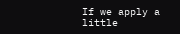If we apply a little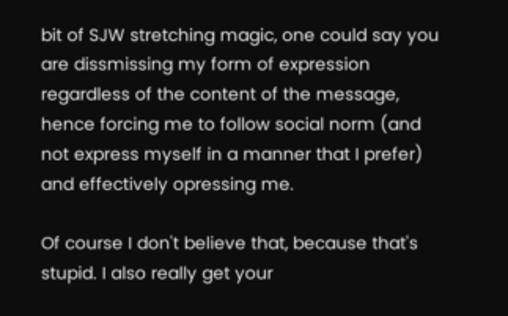bit of SJW stretching magic, one could say you are dissmissing my form of expression regardless of the content of the message, hence forcing me to follow social norm (and not express myself in a manner that I prefer) and effectively opressing me.

Of course I don't believe that, because that's stupid. I also really get your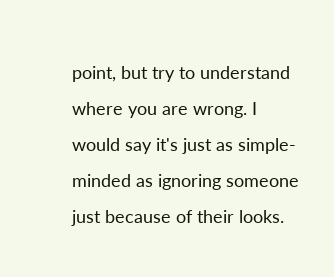point, but try to understand where you are wrong. I would say it's just as simple-minded as ignoring someone just because of their looks.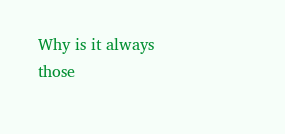Why is it always those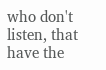who don't listen, that have the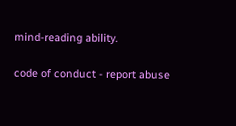mind-reading ability.

code of conduct - report abuse